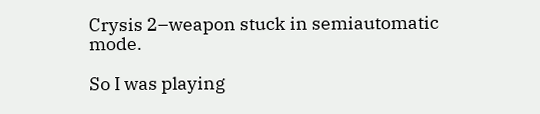Crysis 2–weapon stuck in semiautomatic mode.

So I was playing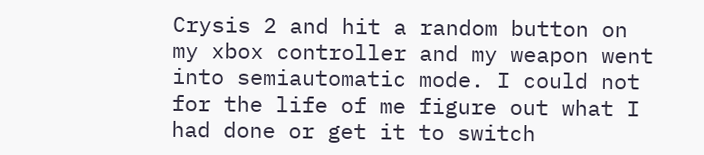Crysis 2 and hit a random button on my xbox controller and my weapon went into semiautomatic mode. I could not for the life of me figure out what I had done or get it to switch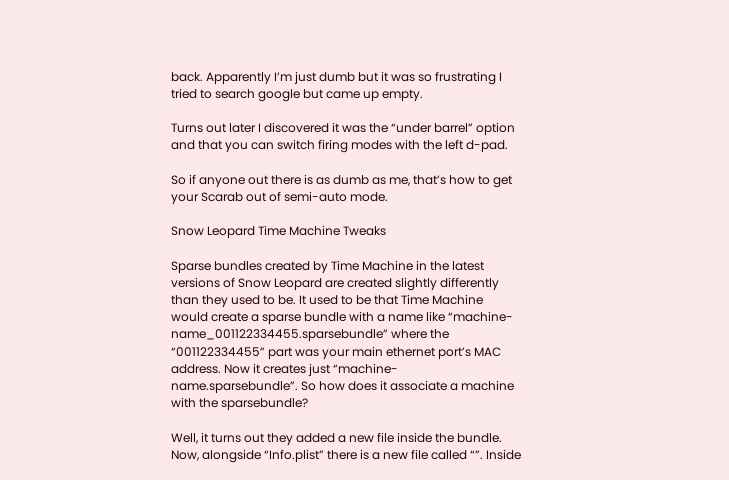back. Apparently I’m just dumb but it was so frustrating I tried to search google but came up empty.

Turns out later I discovered it was the “under barrel” option and that you can switch firing modes with the left d-pad.

So if anyone out there is as dumb as me, that’s how to get your Scarab out of semi-auto mode.

Snow Leopard Time Machine Tweaks

Sparse bundles created by Time Machine in the latest versions of Snow Leopard are created slightly differently than they used to be. It used to be that Time Machine would create a sparse bundle with a name like “machine-name_001122334455.sparsebundle” where the “001122334455” part was your main ethernet port’s MAC address. Now it creates just “machine-name.sparsebundle”. So how does it associate a machine with the sparsebundle?

Well, it turns out they added a new file inside the bundle. Now, alongside “Info.plist” there is a new file called “”. Inside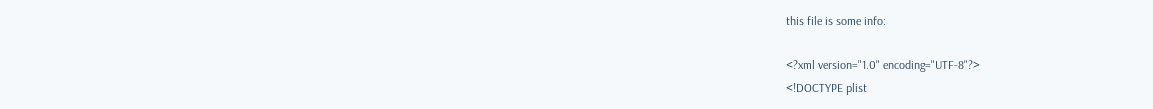this file is some info:

<?xml version="1.0" encoding="UTF-8"?>
<!DOCTYPE plist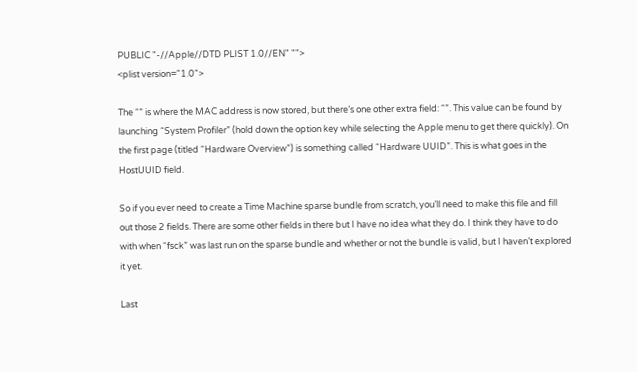PUBLIC "-//Apple//DTD PLIST 1.0//EN" "">
<plist version="1.0">

The “” is where the MAC address is now stored, but there’s one other extra field: “”. This value can be found by launching “System Profiler” (hold down the option key while selecting the Apple menu to get there quickly). On the first page (titled “Hardware Overview”) is something called “Hardware UUID”. This is what goes in the HostUUID field.

So if you ever need to create a Time Machine sparse bundle from scratch, you’ll need to make this file and fill out those 2 fields. There are some other fields in there but I have no idea what they do. I think they have to do with when “fsck” was last run on the sparse bundle and whether or not the bundle is valid, but I haven’t explored it yet.

Last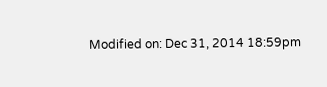Modified on: Dec 31, 2014 18:59pm